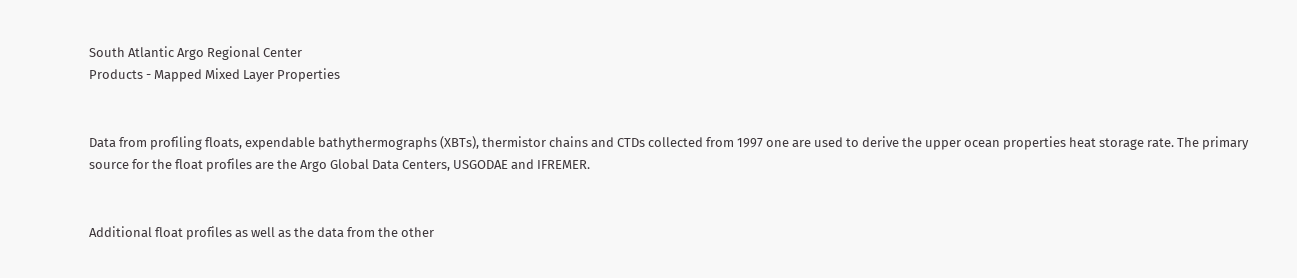South Atlantic Argo Regional Center
Products - Mapped Mixed Layer Properties


Data from profiling floats, expendable bathythermographs (XBTs), thermistor chains and CTDs collected from 1997 one are used to derive the upper ocean properties heat storage rate. The primary source for the float profiles are the Argo Global Data Centers, USGODAE and IFREMER.


Additional float profiles as well as the data from the other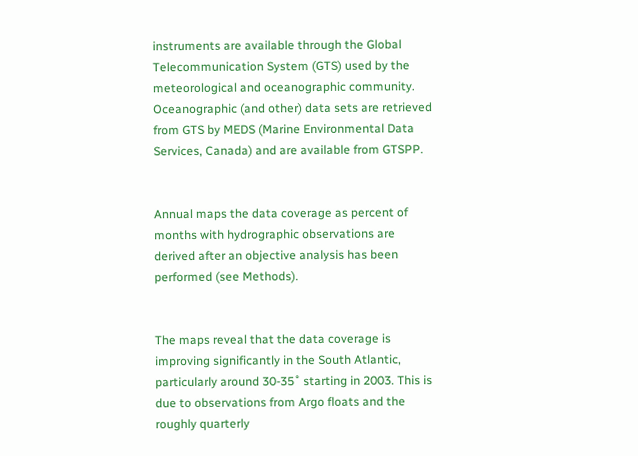instruments are available through the Global Telecommunication System (GTS) used by the meteorological and oceanographic community. Oceanographic (and other) data sets are retrieved from GTS by MEDS (Marine Environmental Data Services, Canada) and are available from GTSPP.


Annual maps the data coverage as percent of months with hydrographic observations are derived after an objective analysis has been performed (see Methods).


The maps reveal that the data coverage is improving significantly in the South Atlantic, particularly around 30-35˚ starting in 2003. This is due to observations from Argo floats and the roughly quarterly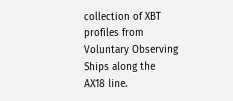collection of XBT profiles from Voluntary Observing Ships along the AX18 line.